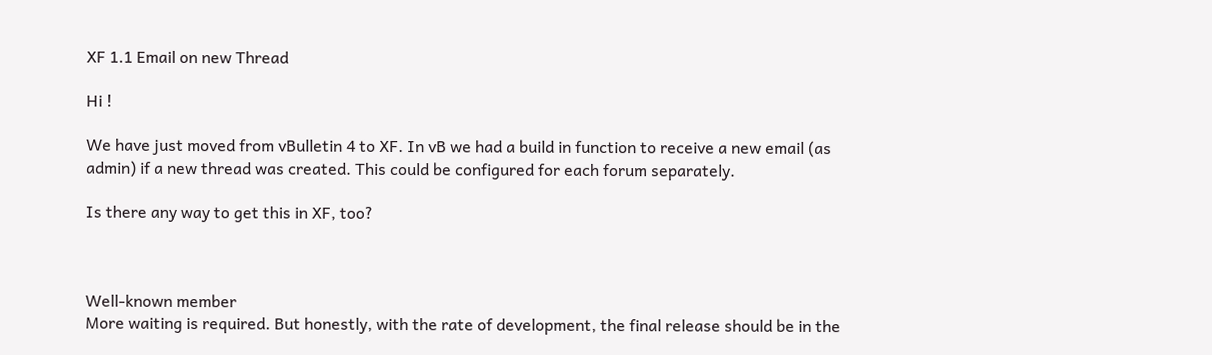XF 1.1 Email on new Thread

Hi !

We have just moved from vBulletin 4 to XF. In vB we had a build in function to receive a new email (as admin) if a new thread was created. This could be configured for each forum separately.

Is there any way to get this in XF, too?



Well-known member
More waiting is required. But honestly, with the rate of development, the final release should be in the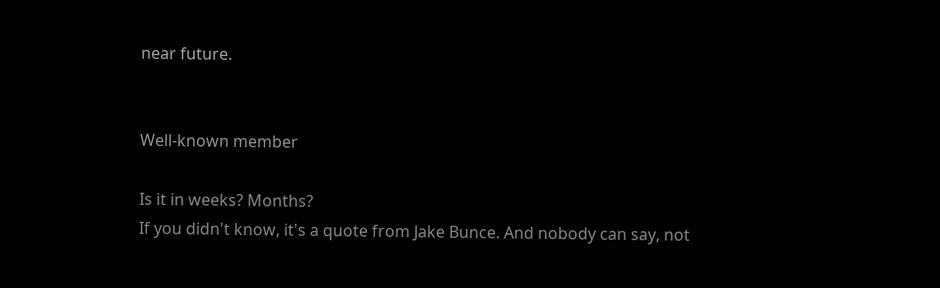near future.


Well-known member

Is it in weeks? Months?
If you didn't know, it's a quote from Jake Bunce. And nobody can say, not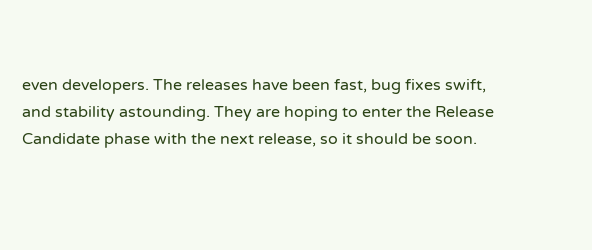even developers. The releases have been fast, bug fixes swift, and stability astounding. They are hoping to enter the Release Candidate phase with the next release, so it should be soon.